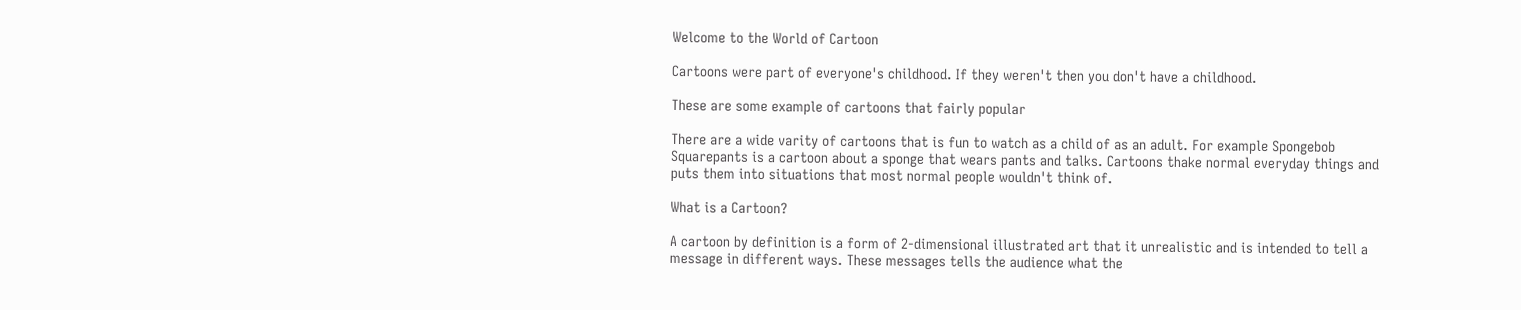Welcome to the World of Cartoon

Cartoons were part of everyone's childhood. If they weren't then you don't have a childhood.

These are some example of cartoons that fairly popular

There are a wide varity of cartoons that is fun to watch as a child of as an adult. For example Spongebob Squarepants is a cartoon about a sponge that wears pants and talks. Cartoons thake normal everyday things and puts them into situations that most normal people wouldn't think of.

What is a Cartoon?

A cartoon by definition is a form of 2-dimensional illustrated art that it unrealistic and is intended to tell a message in different ways. These messages tells the audience what the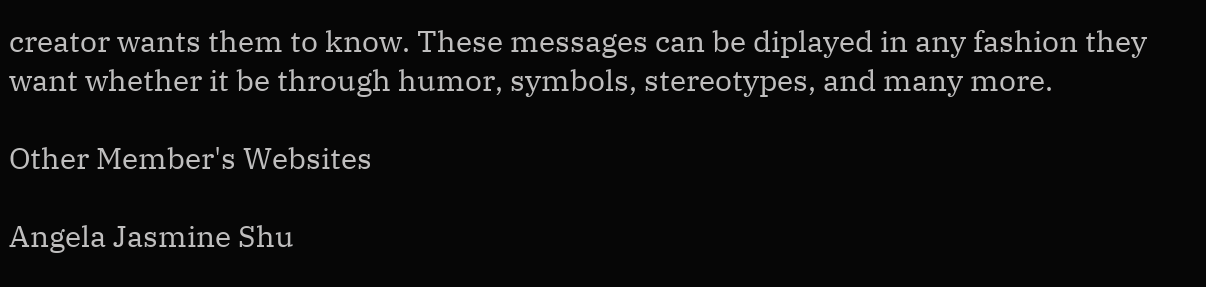creator wants them to know. These messages can be diplayed in any fashion they want whether it be through humor, symbols, stereotypes, and many more.

Other Member's Websites

Angela Jasmine Shu